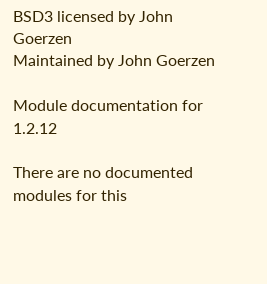BSD3 licensed by John Goerzen
Maintained by John Goerzen

Module documentation for 1.2.12

There are no documented modules for this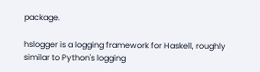package.

hslogger is a logging framework for Haskell, roughly similar to Python's logging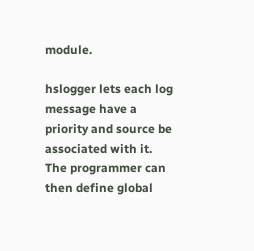module.

hslogger lets each log message have a priority and source be associated with it. The programmer can then define global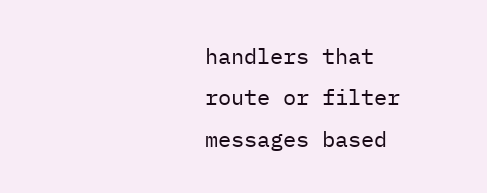handlers that route or filter messages based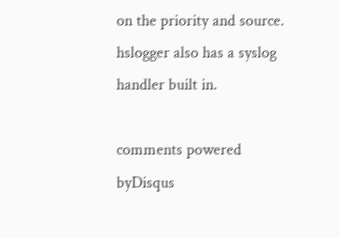on the priority and source. hslogger also has a syslog handler built in.

comments powered byDisqus